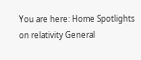You are here: Home Spotlights on relativity General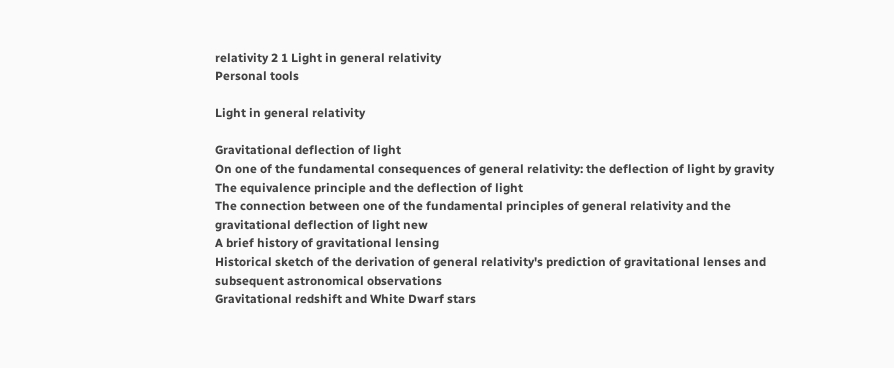relativity 2 1 Light in general relativity
Personal tools

Light in general relativity

Gravitational deflection of light
On one of the fundamental consequences of general relativity: the deflection of light by gravity
The equivalence principle and the deflection of light
The connection between one of the fundamental principles of general relativity and the gravitational deflection of light new
A brief history of gravitational lensing
Historical sketch of the derivation of general relativity's prediction of gravitational lenses and subsequent astronomical observations
Gravitational redshift and White Dwarf stars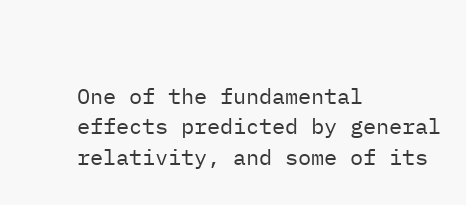One of the fundamental effects predicted by general relativity, and some of its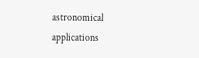astronomical applications